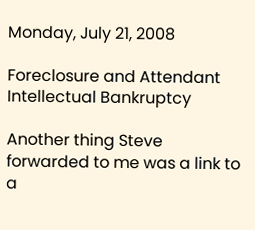Monday, July 21, 2008

Foreclosure and Attendant Intellectual Bankruptcy

Another thing Steve forwarded to me was a link to a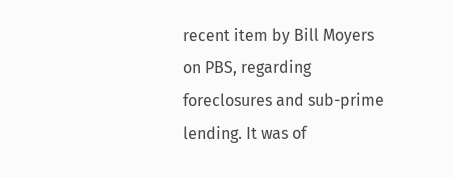recent item by Bill Moyers on PBS, regarding foreclosures and sub-prime lending. It was of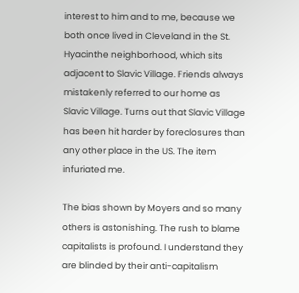interest to him and to me, because we both once lived in Cleveland in the St. Hyacinthe neighborhood, which sits adjacent to Slavic Village. Friends always mistakenly referred to our home as Slavic Village. Turns out that Slavic Village has been hit harder by foreclosures than any other place in the US. The item infuriated me.

The bias shown by Moyers and so many others is astonishing. The rush to blame capitalists is profound. I understand they are blinded by their anti-capitalism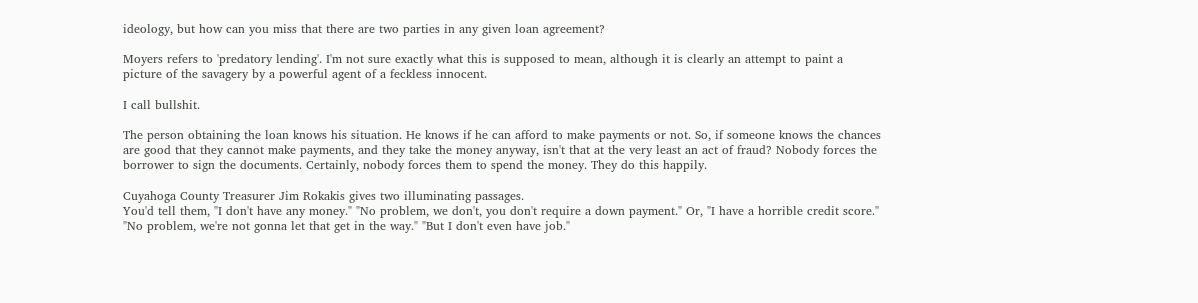ideology, but how can you miss that there are two parties in any given loan agreement?

Moyers refers to 'predatory lending'. I'm not sure exactly what this is supposed to mean, although it is clearly an attempt to paint a picture of the savagery by a powerful agent of a feckless innocent.

I call bullshit.

The person obtaining the loan knows his situation. He knows if he can afford to make payments or not. So, if someone knows the chances are good that they cannot make payments, and they take the money anyway, isn't that at the very least an act of fraud? Nobody forces the borrower to sign the documents. Certainly, nobody forces them to spend the money. They do this happily.

Cuyahoga County Treasurer Jim Rokakis gives two illuminating passages.
You'd tell them, "I don't have any money." "No problem, we don't, you don't require a down payment." Or, "I have a horrible credit score." "No problem, we're not gonna let that get in the way." "But I don't even have job."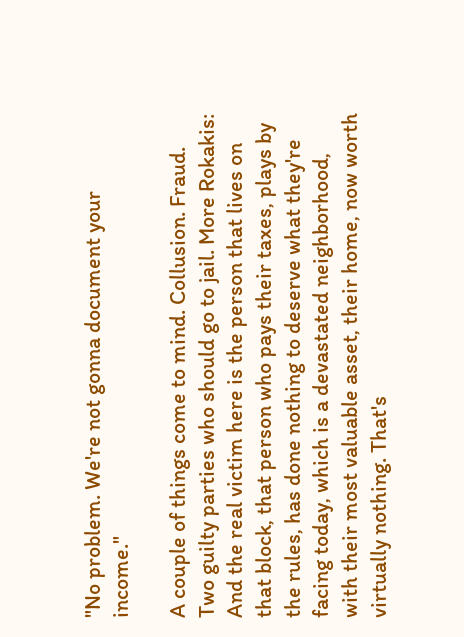"No problem. We're not gonna document your income."

A couple of things come to mind. Collusion. Fraud. Two guilty parties who should go to jail. More Rokakis:
And the real victim here is the person that lives on that block, that person who pays their taxes, plays by the rules, has done nothing to deserve what they're facing today, which is a devastated neighborhood, with their most valuable asset, their home, now worth virtually nothing. That's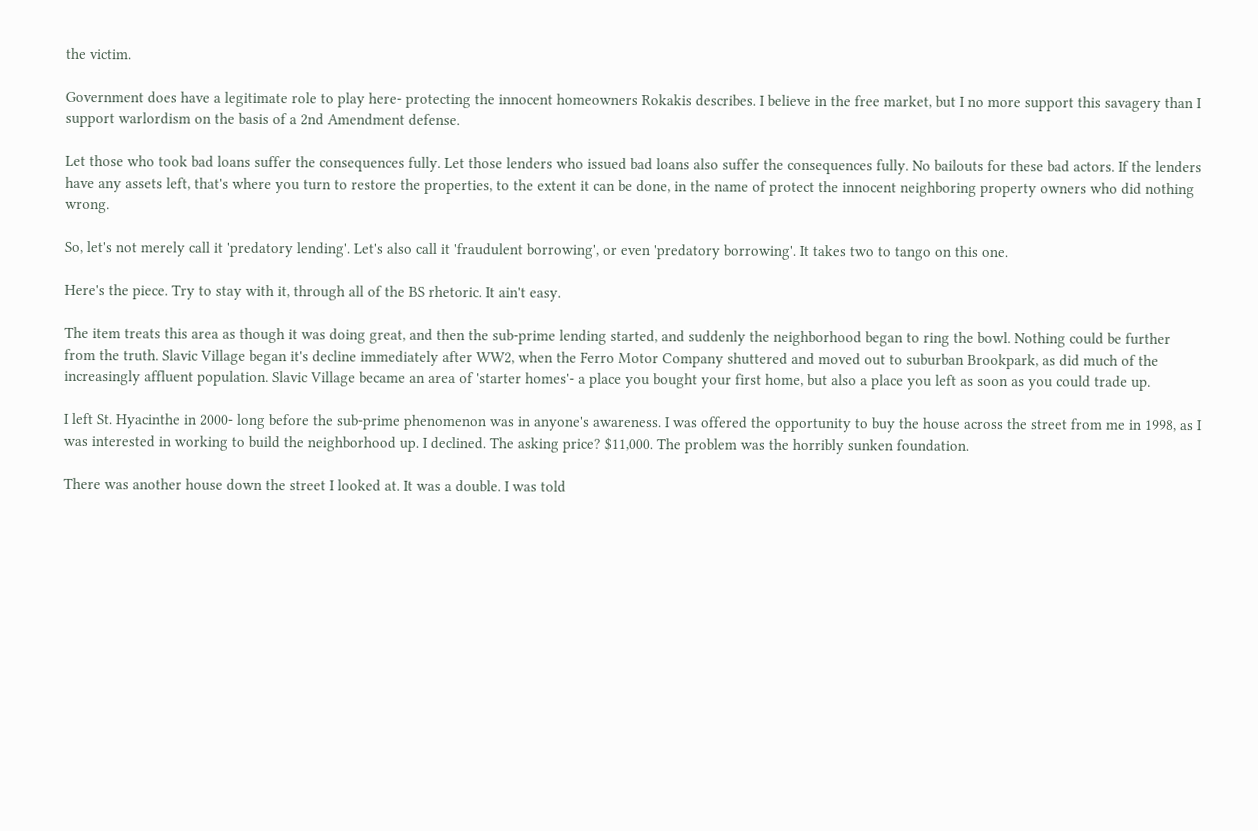the victim.

Government does have a legitimate role to play here- protecting the innocent homeowners Rokakis describes. I believe in the free market, but I no more support this savagery than I support warlordism on the basis of a 2nd Amendment defense.

Let those who took bad loans suffer the consequences fully. Let those lenders who issued bad loans also suffer the consequences fully. No bailouts for these bad actors. If the lenders have any assets left, that's where you turn to restore the properties, to the extent it can be done, in the name of protect the innocent neighboring property owners who did nothing wrong.

So, let's not merely call it 'predatory lending'. Let's also call it 'fraudulent borrowing', or even 'predatory borrowing'. It takes two to tango on this one.

Here's the piece. Try to stay with it, through all of the BS rhetoric. It ain't easy.

The item treats this area as though it was doing great, and then the sub-prime lending started, and suddenly the neighborhood began to ring the bowl. Nothing could be further from the truth. Slavic Village began it's decline immediately after WW2, when the Ferro Motor Company shuttered and moved out to suburban Brookpark, as did much of the increasingly affluent population. Slavic Village became an area of 'starter homes'- a place you bought your first home, but also a place you left as soon as you could trade up.

I left St. Hyacinthe in 2000- long before the sub-prime phenomenon was in anyone's awareness. I was offered the opportunity to buy the house across the street from me in 1998, as I was interested in working to build the neighborhood up. I declined. The asking price? $11,000. The problem was the horribly sunken foundation.

There was another house down the street I looked at. It was a double. I was told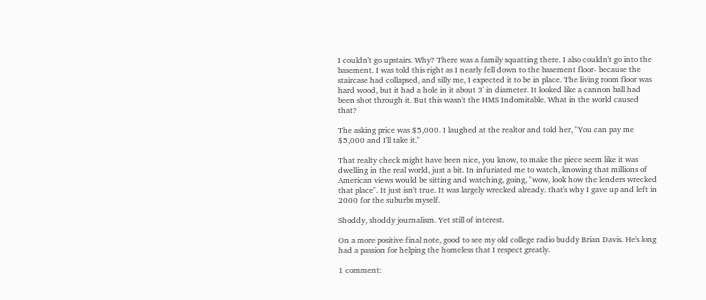I couldn't go upstairs. Why? There was a family squatting there. I also couldn't go into the basement. I was told this right as I nearly fell down to the basement floor- because the staircase had collapsed, and silly me, I expected it to be in place. The living room floor was hard wood, but it had a hole in it about 3' in diameter. It looked like a cannon ball had been shot through it. But this wasn't the HMS Indomitable. What in the world caused that?

The asking price was $5,000. I laughed at the realtor and told her, "You can pay me $5,000 and I'll take it."

That realty check might have been nice, you know, to make the piece seem like it was dwelling in the real world, just a bit. In infuriated me to watch, knowing that millions of American views would be sitting and watching, going, "wow, look how the lenders wrecked that place". It just isn't true. It was largely wrecked already. that's why I gave up and left in 2000 for the suburbs myself.

Shoddy, shoddy journalism. Yet still of interest.

On a more positive final note, good to see my old college radio buddy Brian Davis. He's long had a passion for helping the homeless that I respect greatly.

1 comment: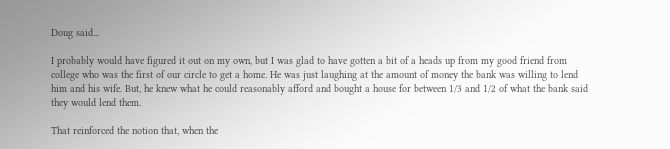Doug said...

I probably would have figured it out on my own, but I was glad to have gotten a bit of a heads up from my good friend from college who was the first of our circle to get a home. He was just laughing at the amount of money the bank was willing to lend him and his wife. But, he knew what he could reasonably afford and bought a house for between 1/3 and 1/2 of what the bank said they would lend them.

That reinforced the notion that, when the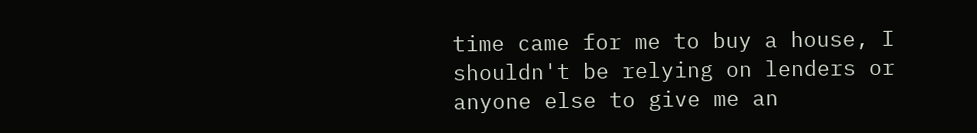time came for me to buy a house, I shouldn't be relying on lenders or anyone else to give me an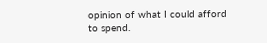opinion of what I could afford to spend.